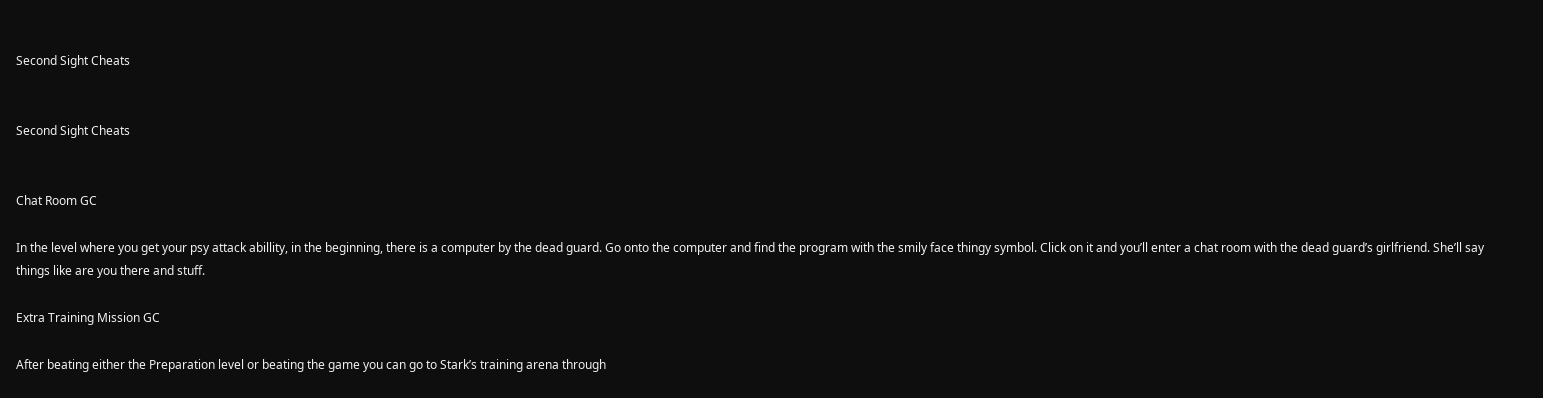Second Sight Cheats


Second Sight Cheats


Chat Room GC

In the level where you get your psy attack abillity, in the beginning, there is a computer by the dead guard. Go onto the computer and find the program with the smily face thingy symbol. Click on it and you’ll enter a chat room with the dead guard’s girlfriend. She’ll say things like are you there and stuff.

Extra Training Mission GC

After beating either the Preparation level or beating the game you can go to Stark’s training arena through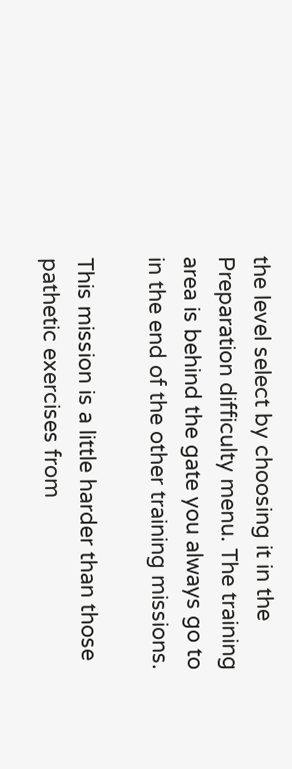the level select by choosing it in the Preparation difficulty menu. The training area is behind the gate you always go to in the end of the other training missions.

This mission is a little harder than those pathetic exercises from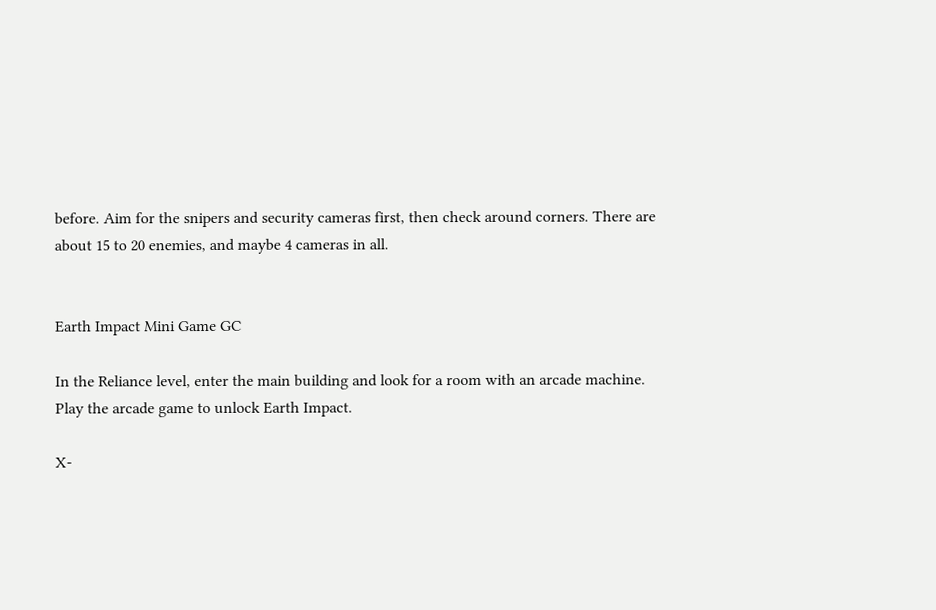before. Aim for the snipers and security cameras first, then check around corners. There are about 15 to 20 enemies, and maybe 4 cameras in all.


Earth Impact Mini Game GC

In the Reliance level, enter the main building and look for a room with an arcade machine. Play the arcade game to unlock Earth Impact.

X-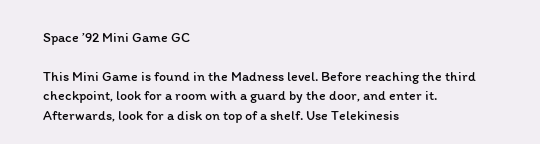Space ’92 Mini Game GC

This Mini Game is found in the Madness level. Before reaching the third checkpoint, look for a room with a guard by the door, and enter it. Afterwards, look for a disk on top of a shelf. Use Telekinesis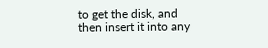to get the disk, and then insert it into any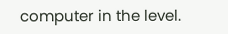computer in the level.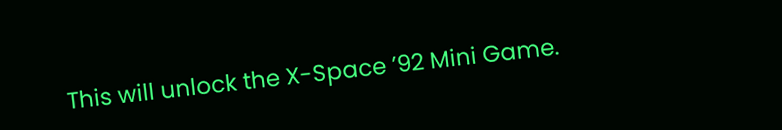This will unlock the X-Space ’92 Mini Game.